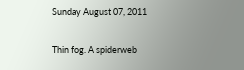Sunday August 07, 2011

Thin fog. A spiderweb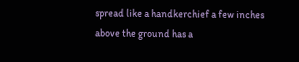spread like a handkerchief a few inches above the ground has a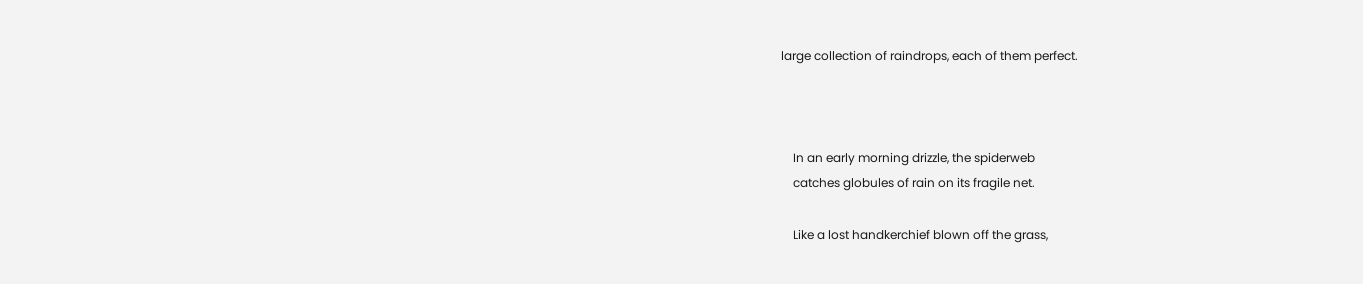large collection of raindrops, each of them perfect.



    In an early morning drizzle, the spiderweb
    catches globules of rain on its fragile net.

    Like a lost handkerchief blown off the grass,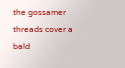the gossamer threads cover a bald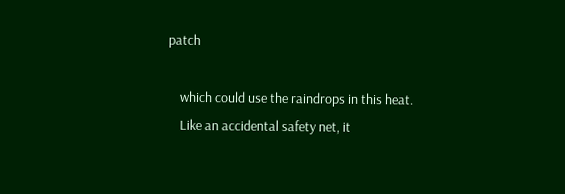patch

    which could use the raindrops in this heat.
    Like an accidental safety net, it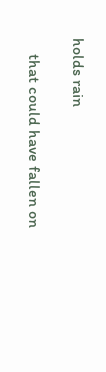holds rain

    that could have fallen on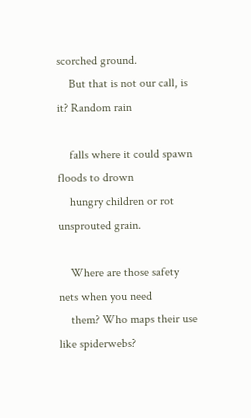scorched ground.
    But that is not our call, is it? Random rain

    falls where it could spawn floods to drown
    hungry children or rot unsprouted grain.

    Where are those safety nets when you need
    them? Who maps their use like spiderwebs?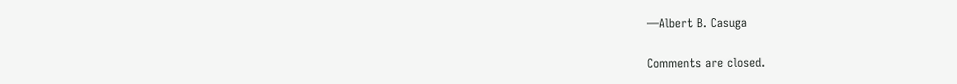—Albert B. Casuga

Comments are closed.